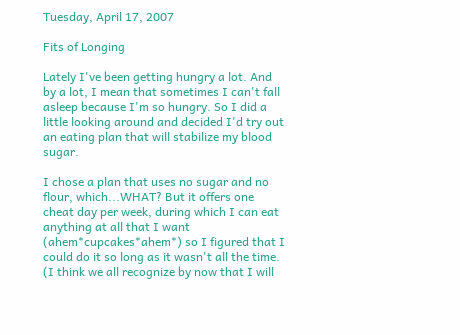Tuesday, April 17, 2007

Fits of Longing

Lately I've been getting hungry a lot. And by a lot, I mean that sometimes I can't fall asleep because I'm so hungry. So I did a little looking around and decided I'd try out an eating plan that will stabilize my blood sugar.

I chose a plan that uses no sugar and no flour, which...WHAT? But it offers one cheat day per week, during which I can eat anything at all that I want (ahem*cupcakes*ahem*) so I figured that I could do it so long as it wasn't all the time. (I think we all recognize by now that I will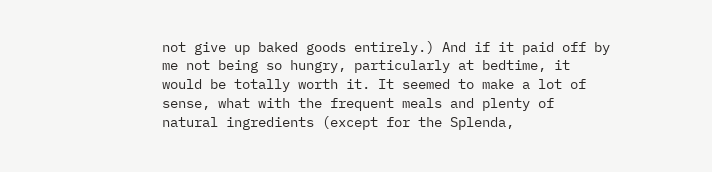not give up baked goods entirely.) And if it paid off by me not being so hungry, particularly at bedtime, it would be totally worth it. It seemed to make a lot of sense, what with the frequent meals and plenty of natural ingredients (except for the Splenda,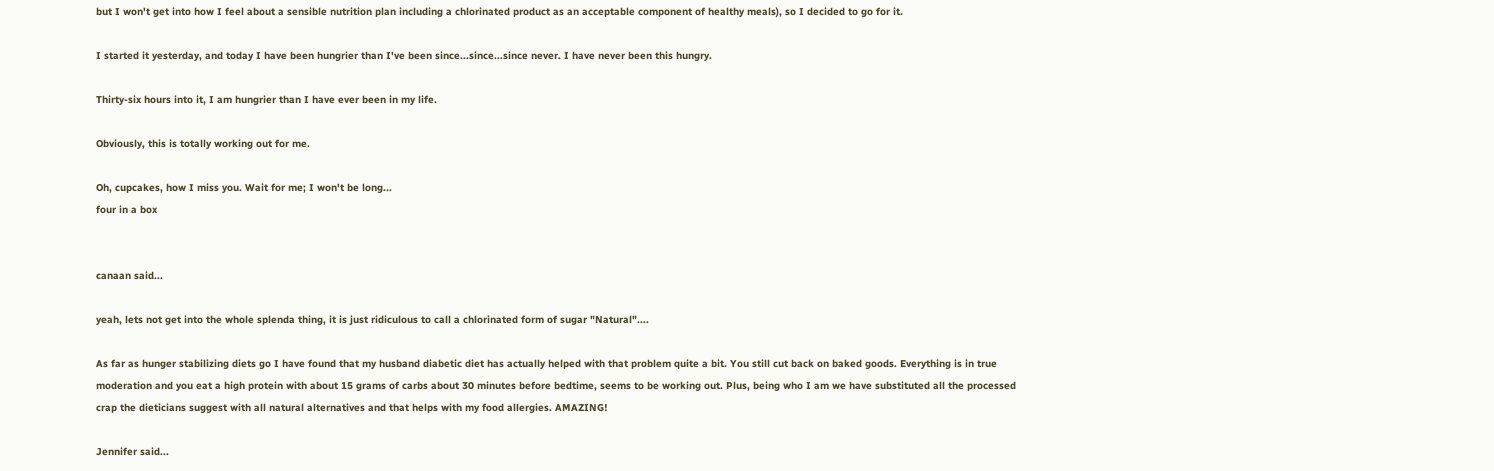but I won't get into how I feel about a sensible nutrition plan including a chlorinated product as an acceptable component of healthy meals), so I decided to go for it.

I started it yesterday, and today I have been hungrier than I've been since...since...since never. I have never been this hungry.

Thirty-six hours into it, I am hungrier than I have ever been in my life.

Obviously, this is totally working out for me.

Oh, cupcakes, how I miss you. Wait for me; I won't be long...
four in a box


canaan said...

yeah, lets not get into the whole splenda thing, it is just ridiculous to call a chlorinated form of sugar "Natural"....

As far as hunger stabilizing diets go I have found that my husband diabetic diet has actually helped with that problem quite a bit. You still cut back on baked goods. Everything is in true moderation and you eat a high protein with about 15 grams of carbs about 30 minutes before bedtime, seems to be working out. Plus, being who I am we have substituted all the processed crap the dieticians suggest with all natural alternatives and that helps with my food allergies. AMAZING!

Jennifer said...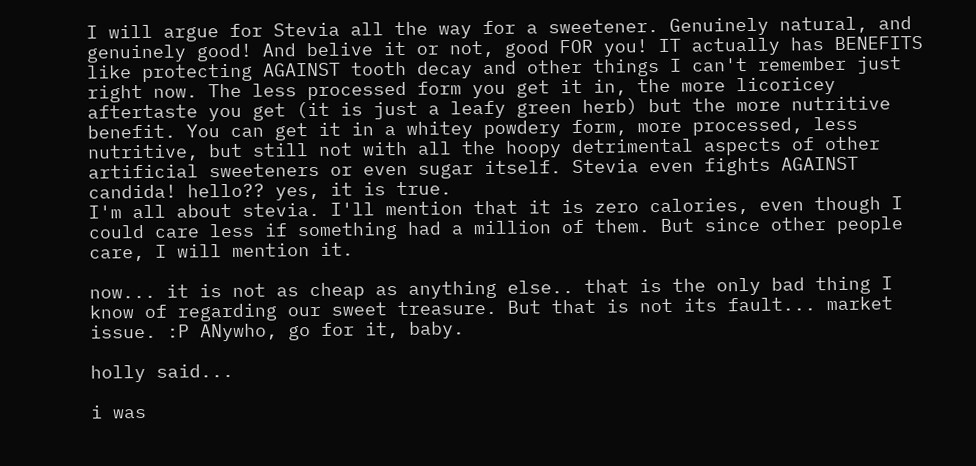I will argue for Stevia all the way for a sweetener. Genuinely natural, and genuinely good! And belive it or not, good FOR you! IT actually has BENEFITS like protecting AGAINST tooth decay and other things I can't remember just right now. The less processed form you get it in, the more licoricey aftertaste you get (it is just a leafy green herb) but the more nutritive benefit. You can get it in a whitey powdery form, more processed, less nutritive, but still not with all the hoopy detrimental aspects of other artificial sweeteners or even sugar itself. Stevia even fights AGAINST candida! hello?? yes, it is true.
I'm all about stevia. I'll mention that it is zero calories, even though I could care less if something had a million of them. But since other people care, I will mention it.

now... it is not as cheap as anything else.. that is the only bad thing I know of regarding our sweet treasure. But that is not its fault... market issue. :P ANywho, go for it, baby.

holly said...

i was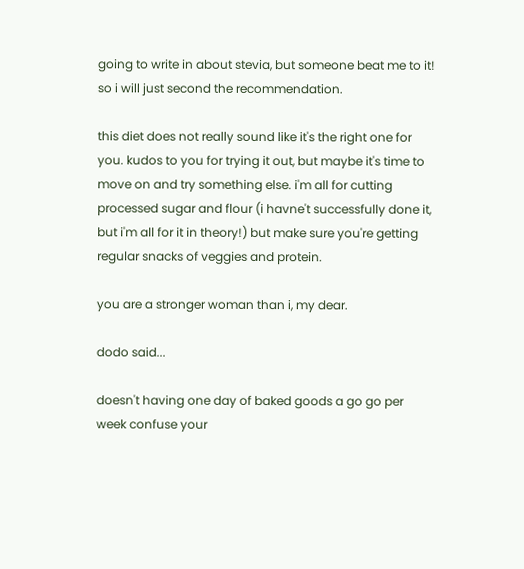going to write in about stevia, but someone beat me to it! so i will just second the recommendation.

this diet does not really sound like it's the right one for you. kudos to you for trying it out, but maybe it's time to move on and try something else. i'm all for cutting processed sugar and flour (i havne't successfully done it, but i'm all for it in theory!) but make sure you're getting regular snacks of veggies and protein.

you are a stronger woman than i, my dear.

dodo said...

doesn't having one day of baked goods a go go per week confuse your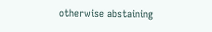otherwise abstaining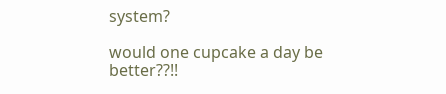system?

would one cupcake a day be better??!!